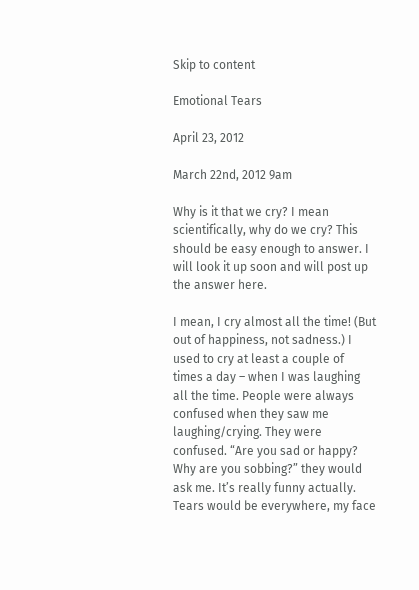Skip to content

Emotional Tears

April 23, 2012

March 22nd, 2012 9am

Why is it that we cry? I mean scientifically, why do we cry? This should be easy enough to answer. I will look it up soon and will post up the answer here.

I mean, I cry almost all the time! (But out of happiness, not sadness.) I used to cry at least a couple of times a day – when I was laughing all the time. People were always confused when they saw me laughing/crying. They were confused. “Are you sad or happy? Why are you sobbing?” they would ask me. It’s really funny actually. Tears would be everywhere, my face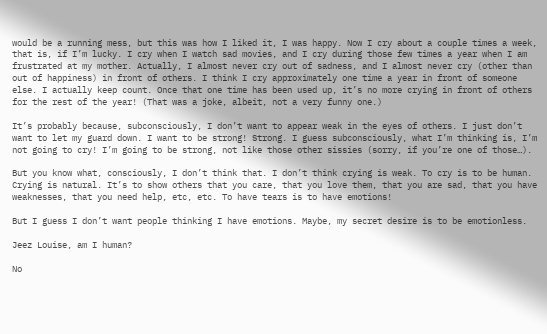would be a running mess, but this was how I liked it, I was happy. Now I cry about a couple times a week, that is, if I’m lucky. I cry when I watch sad movies, and I cry during those few times a year when I am frustrated at my mother. Actually, I almost never cry out of sadness, and I almost never cry (other than out of happiness) in front of others. I think I cry approximately one time a year in front of someone else. I actually keep count. Once that one time has been used up, it’s no more crying in front of others for the rest of the year! (That was a joke, albeit, not a very funny one.)

It’s probably because, subconsciously, I don’t want to appear weak in the eyes of others. I just don’t want to let my guard down. I want to be strong! Strong. I guess subconsciously, what I’m thinking is, I’m not going to cry! I’m going to be strong, not like those other sissies (sorry, if you’re one of those…).

But you know what, consciously, I don’t think that. I don’t think crying is weak. To cry is to be human. Crying is natural. It’s to show others that you care, that you love them, that you are sad, that you have weaknesses, that you need help, etc, etc. To have tears is to have emotions!

But I guess I don’t want people thinking I have emotions. Maybe, my secret desire is to be emotionless.

Jeez Louise, am I human?

No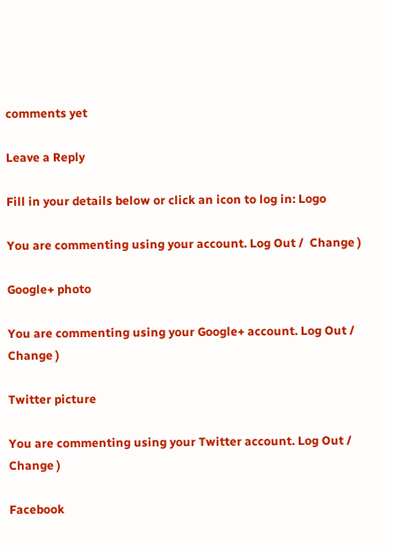comments yet

Leave a Reply

Fill in your details below or click an icon to log in: Logo

You are commenting using your account. Log Out /  Change )

Google+ photo

You are commenting using your Google+ account. Log Out /  Change )

Twitter picture

You are commenting using your Twitter account. Log Out /  Change )

Facebook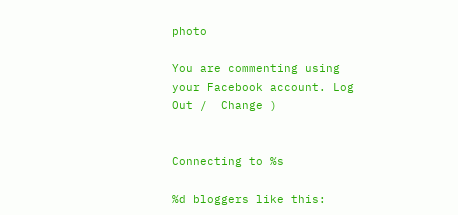photo

You are commenting using your Facebook account. Log Out /  Change )


Connecting to %s

%d bloggers like this: